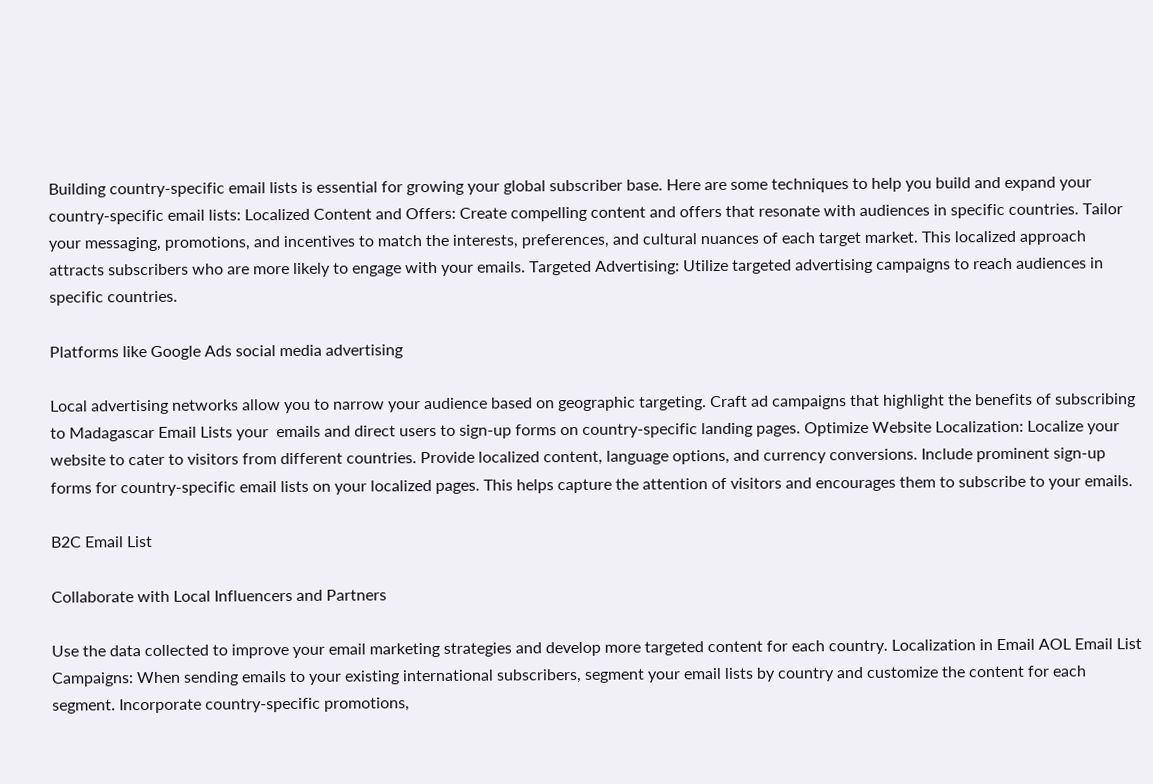Building country-specific email lists is essential for growing your global subscriber base. Here are some techniques to help you build and expand your country-specific email lists: Localized Content and Offers: Create compelling content and offers that resonate with audiences in specific countries. Tailor your messaging, promotions, and incentives to match the interests, preferences, and cultural nuances of each target market. This localized approach attracts subscribers who are more likely to engage with your emails. Targeted Advertising: Utilize targeted advertising campaigns to reach audiences in specific countries.

Platforms like Google Ads social media advertising

Local advertising networks allow you to narrow your audience based on geographic targeting. Craft ad campaigns that highlight the benefits of subscribing to Madagascar Email Lists your  emails and direct users to sign-up forms on country-specific landing pages. Optimize Website Localization: Localize your website to cater to visitors from different countries. Provide localized content, language options, and currency conversions. Include prominent sign-up forms for country-specific email lists on your localized pages. This helps capture the attention of visitors and encourages them to subscribe to your emails.

B2C Email List

Collaborate with Local Influencers and Partners

Use the data collected to improve your email marketing strategies and develop more targeted content for each country. Localization in Email AOL Email List Campaigns: When sending emails to your existing international subscribers, segment your email lists by country and customize the content for each segment. Incorporate country-specific promotions,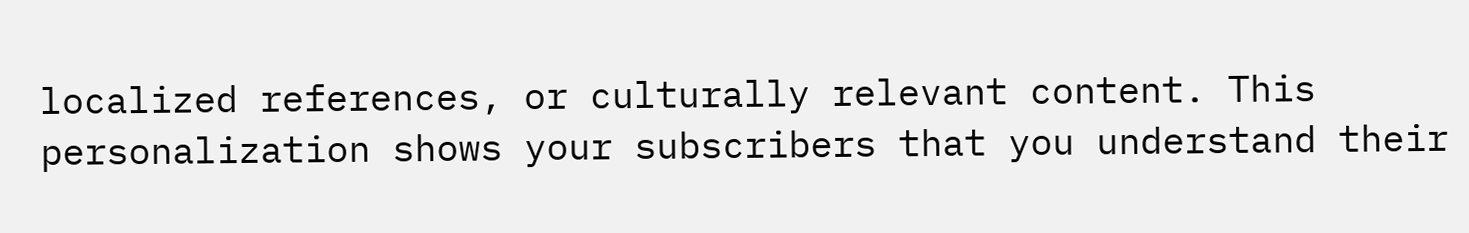localized references, or culturally relevant content. This personalization shows your subscribers that you understand their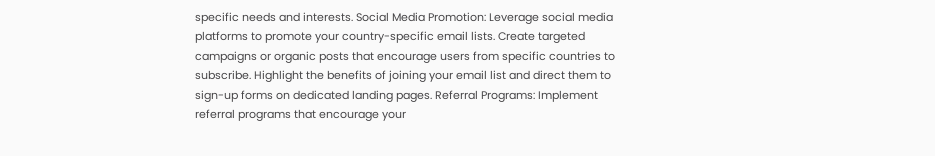specific needs and interests. Social Media Promotion: Leverage social media platforms to promote your country-specific email lists. Create targeted campaigns or organic posts that encourage users from specific countries to subscribe. Highlight the benefits of joining your email list and direct them to sign-up forms on dedicated landing pages. Referral Programs: Implement referral programs that encourage your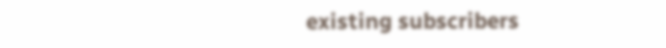existing subscribers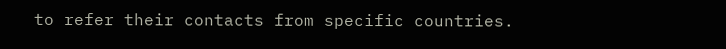to refer their contacts from specific countries.